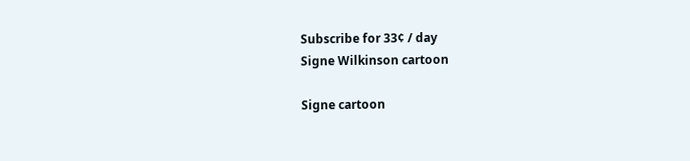Subscribe for 33¢ / day
Signe Wilkinson cartoon

Signe cartoon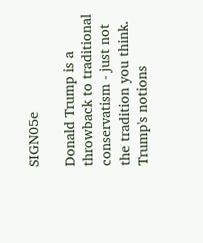SIGN05e

Donald Trump is a throwback to traditional conservatism - just not the tradition you think. Trump's notions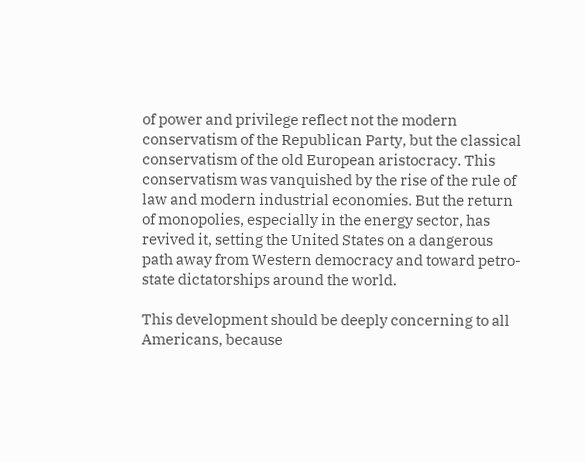of power and privilege reflect not the modern conservatism of the Republican Party, but the classical conservatism of the old European aristocracy. This conservatism was vanquished by the rise of the rule of law and modern industrial economies. But the return of monopolies, especially in the energy sector, has revived it, setting the United States on a dangerous path away from Western democracy and toward petro-state dictatorships around the world.

This development should be deeply concerning to all Americans, because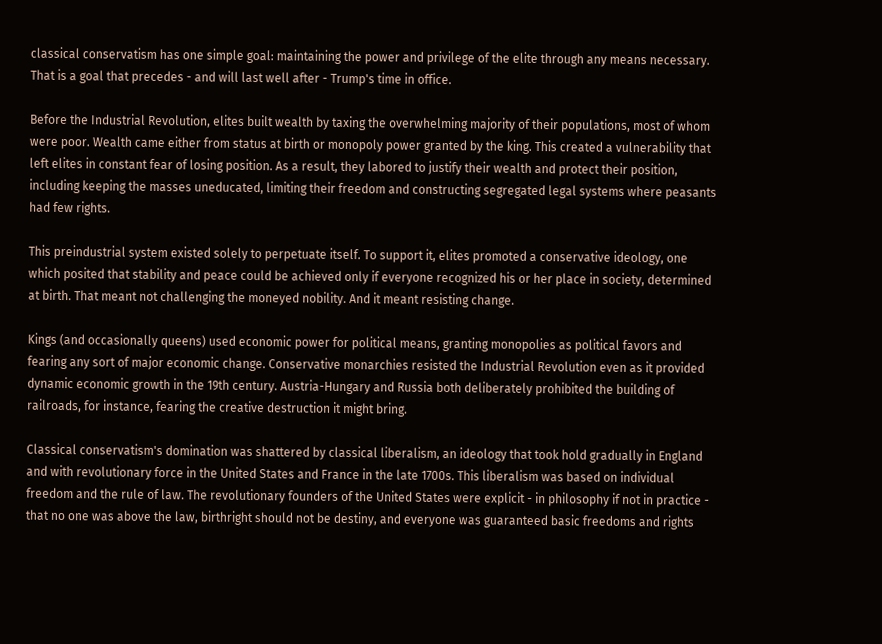classical conservatism has one simple goal: maintaining the power and privilege of the elite through any means necessary. That is a goal that precedes - and will last well after - Trump's time in office.

Before the Industrial Revolution, elites built wealth by taxing the overwhelming majority of their populations, most of whom were poor. Wealth came either from status at birth or monopoly power granted by the king. This created a vulnerability that left elites in constant fear of losing position. As a result, they labored to justify their wealth and protect their position, including keeping the masses uneducated, limiting their freedom and constructing segregated legal systems where peasants had few rights.

This preindustrial system existed solely to perpetuate itself. To support it, elites promoted a conservative ideology, one which posited that stability and peace could be achieved only if everyone recognized his or her place in society, determined at birth. That meant not challenging the moneyed nobility. And it meant resisting change.

Kings (and occasionally queens) used economic power for political means, granting monopolies as political favors and fearing any sort of major economic change. Conservative monarchies resisted the Industrial Revolution even as it provided dynamic economic growth in the 19th century. Austria-Hungary and Russia both deliberately prohibited the building of railroads, for instance, fearing the creative destruction it might bring.

Classical conservatism's domination was shattered by classical liberalism, an ideology that took hold gradually in England and with revolutionary force in the United States and France in the late 1700s. This liberalism was based on individual freedom and the rule of law. The revolutionary founders of the United States were explicit - in philosophy if not in practice - that no one was above the law, birthright should not be destiny, and everyone was guaranteed basic freedoms and rights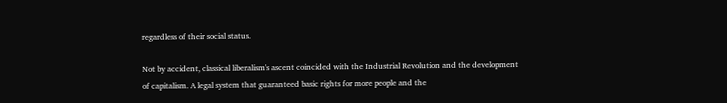regardless of their social status.

Not by accident, classical liberalism's ascent coincided with the Industrial Revolution and the development of capitalism. A legal system that guaranteed basic rights for more people and the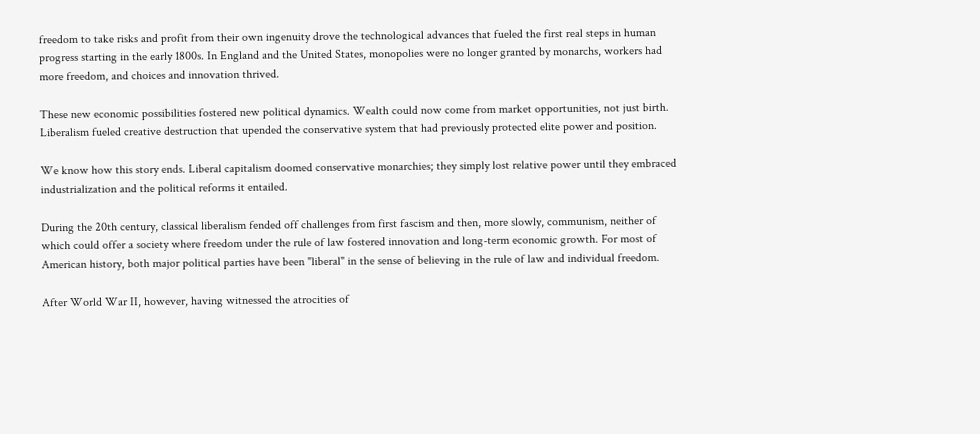freedom to take risks and profit from their own ingenuity drove the technological advances that fueled the first real steps in human progress starting in the early 1800s. In England and the United States, monopolies were no longer granted by monarchs, workers had more freedom, and choices and innovation thrived.

These new economic possibilities fostered new political dynamics. Wealth could now come from market opportunities, not just birth. Liberalism fueled creative destruction that upended the conservative system that had previously protected elite power and position.

We know how this story ends. Liberal capitalism doomed conservative monarchies; they simply lost relative power until they embraced industrialization and the political reforms it entailed.

During the 20th century, classical liberalism fended off challenges from first fascism and then, more slowly, communism, neither of which could offer a society where freedom under the rule of law fostered innovation and long-term economic growth. For most of American history, both major political parties have been "liberal" in the sense of believing in the rule of law and individual freedom.

After World War II, however, having witnessed the atrocities of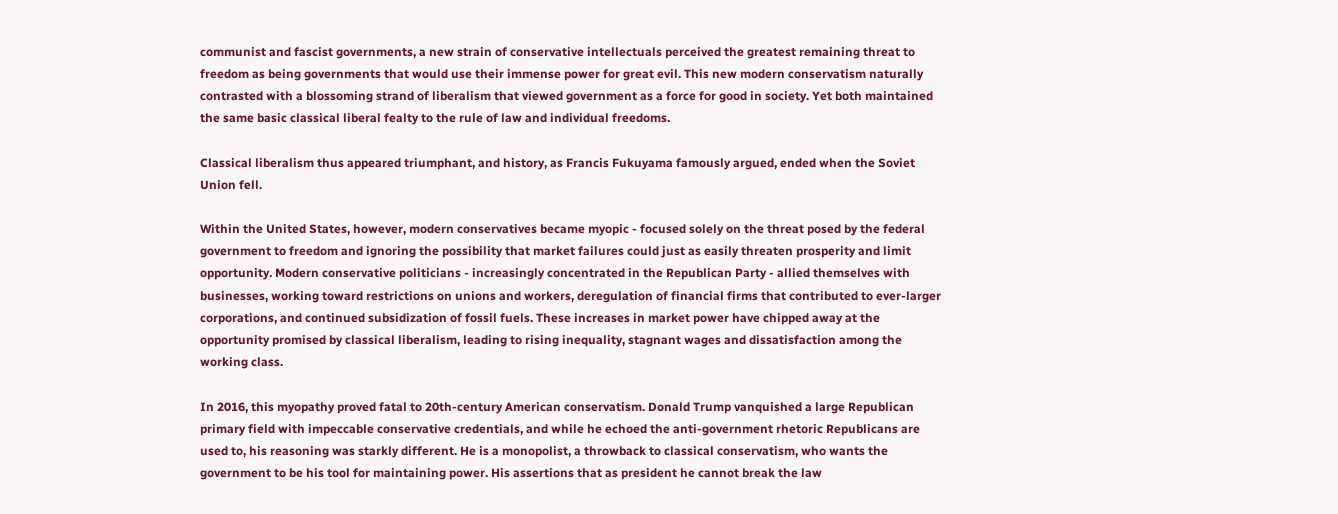communist and fascist governments, a new strain of conservative intellectuals perceived the greatest remaining threat to freedom as being governments that would use their immense power for great evil. This new modern conservatism naturally contrasted with a blossoming strand of liberalism that viewed government as a force for good in society. Yet both maintained the same basic classical liberal fealty to the rule of law and individual freedoms.

Classical liberalism thus appeared triumphant, and history, as Francis Fukuyama famously argued, ended when the Soviet Union fell.

Within the United States, however, modern conservatives became myopic - focused solely on the threat posed by the federal government to freedom and ignoring the possibility that market failures could just as easily threaten prosperity and limit opportunity. Modern conservative politicians - increasingly concentrated in the Republican Party - allied themselves with businesses, working toward restrictions on unions and workers, deregulation of financial firms that contributed to ever-larger corporations, and continued subsidization of fossil fuels. These increases in market power have chipped away at the opportunity promised by classical liberalism, leading to rising inequality, stagnant wages and dissatisfaction among the working class.

In 2016, this myopathy proved fatal to 20th-century American conservatism. Donald Trump vanquished a large Republican primary field with impeccable conservative credentials, and while he echoed the anti-government rhetoric Republicans are used to, his reasoning was starkly different. He is a monopolist, a throwback to classical conservatism, who wants the government to be his tool for maintaining power. His assertions that as president he cannot break the law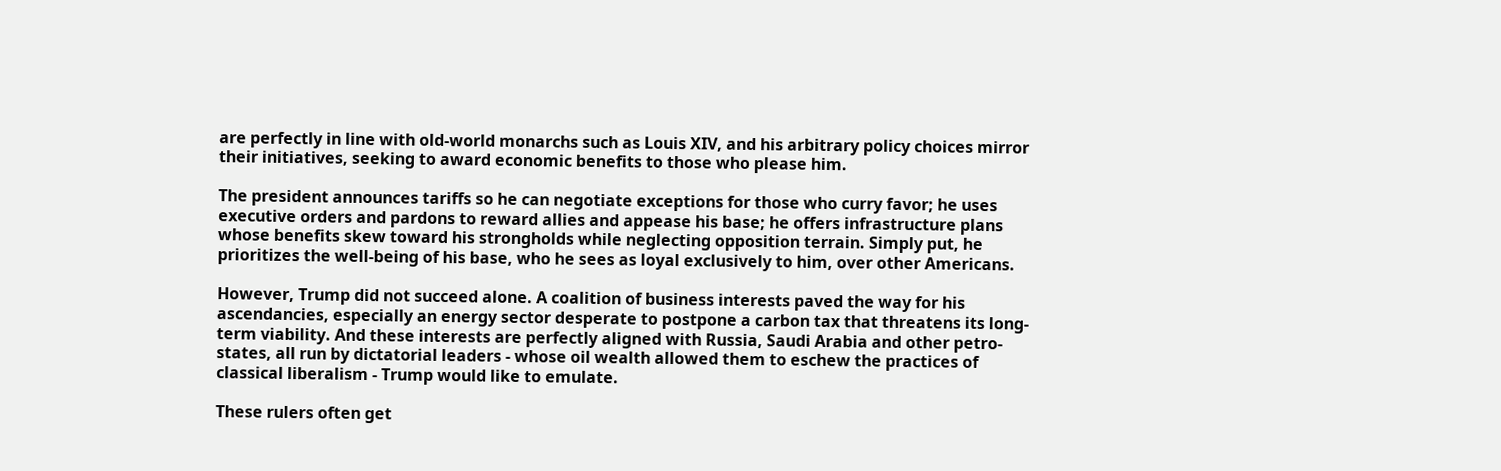are perfectly in line with old-world monarchs such as Louis XIV, and his arbitrary policy choices mirror their initiatives, seeking to award economic benefits to those who please him.

The president announces tariffs so he can negotiate exceptions for those who curry favor; he uses executive orders and pardons to reward allies and appease his base; he offers infrastructure plans whose benefits skew toward his strongholds while neglecting opposition terrain. Simply put, he prioritizes the well-being of his base, who he sees as loyal exclusively to him, over other Americans.

However, Trump did not succeed alone. A coalition of business interests paved the way for his ascendancies, especially an energy sector desperate to postpone a carbon tax that threatens its long-term viability. And these interests are perfectly aligned with Russia, Saudi Arabia and other petro-states, all run by dictatorial leaders - whose oil wealth allowed them to eschew the practices of classical liberalism - Trump would like to emulate.

These rulers often get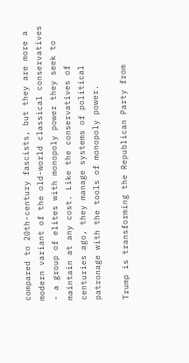compared to 20th-century fascists, but they are more a modern variant of the old-world classical conservatives - a group of elites with monopoly power they seek to maintain at any cost. Like the conservatives of centuries ago, they manage systems of political patronage with the tools of monopoly power.

Trump is transforming the Republican Party from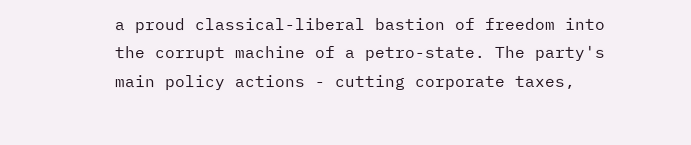a proud classical-liberal bastion of freedom into the corrupt machine of a petro-state. The party's main policy actions - cutting corporate taxes,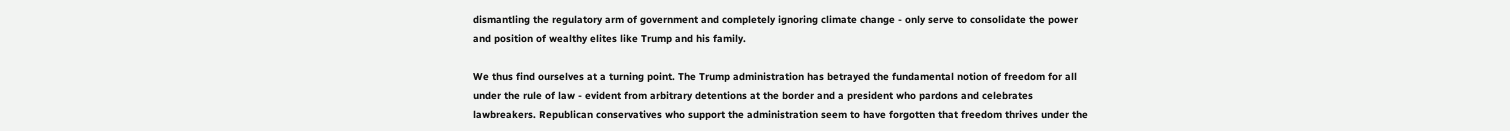dismantling the regulatory arm of government and completely ignoring climate change - only serve to consolidate the power and position of wealthy elites like Trump and his family.

We thus find ourselves at a turning point. The Trump administration has betrayed the fundamental notion of freedom for all under the rule of law - evident from arbitrary detentions at the border and a president who pardons and celebrates lawbreakers. Republican conservatives who support the administration seem to have forgotten that freedom thrives under the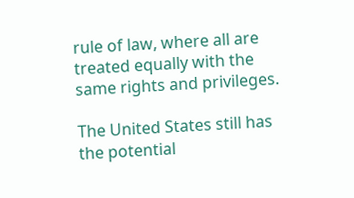rule of law, where all are treated equally with the same rights and privileges.

The United States still has the potential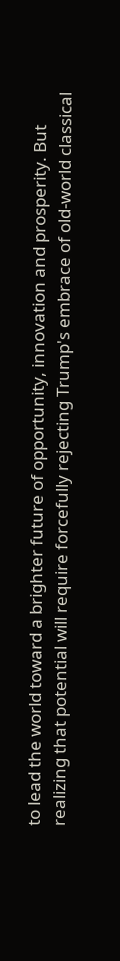to lead the world toward a brighter future of opportunity, innovation and prosperity. But realizing that potential will require forcefully rejecting Trump's embrace of old-world classical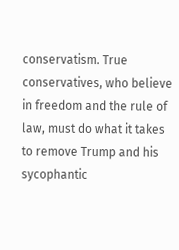conservatism. True conservatives, who believe in freedom and the rule of law, must do what it takes to remove Trump and his sycophantic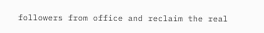followers from office and reclaim the real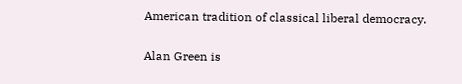American tradition of classical liberal democracy.

Alan Green is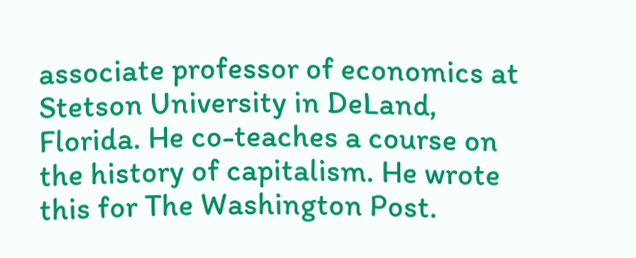associate professor of economics at Stetson University in DeLand, Florida. He co-teaches a course on the history of capitalism. He wrote this for The Washington Post.